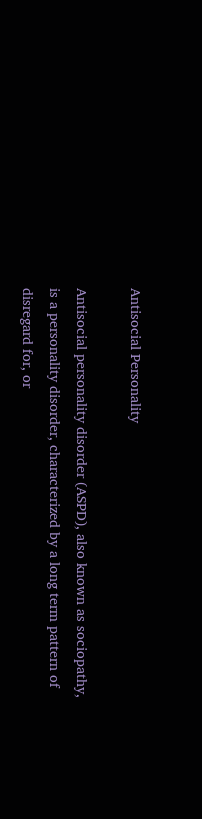Antisocial Personality

Antisocial personality disorder (ASPD), also known as sociopathy, is a personality disorder, characterized by a long term pattern of disregard for, or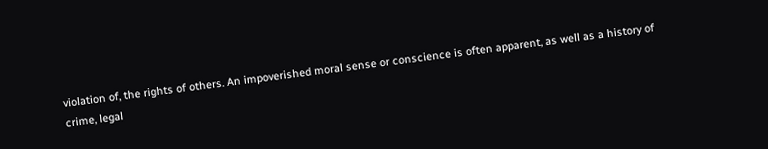violation of, the rights of others. An impoverished moral sense or conscience is often apparent, as well as a history of crime, legal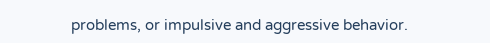problems, or impulsive and aggressive behavior.